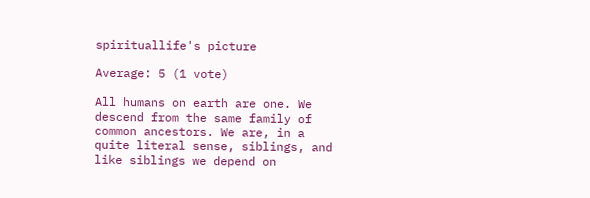spirituallife's picture

Average: 5 (1 vote)

All humans on earth are one. We descend from the same family of common ancestors. We are, in a quite literal sense, siblings, and like siblings we depend on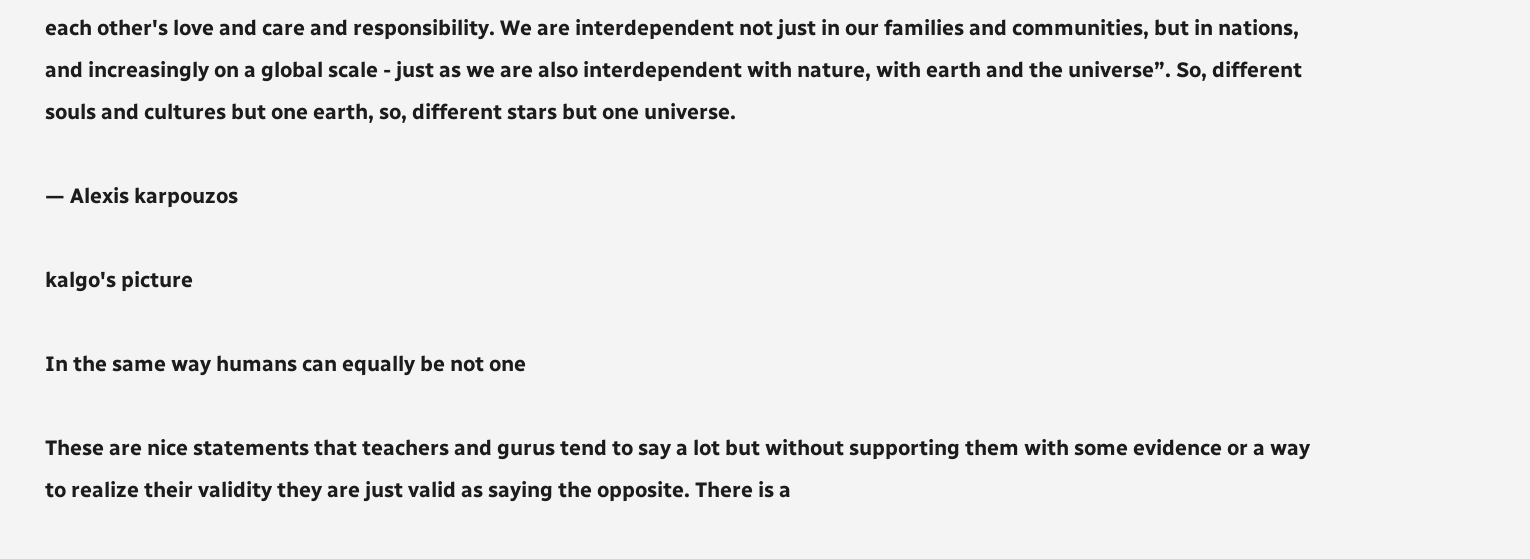each other's love and care and responsibility. We are interdependent not just in our families and communities, but in nations, and increasingly on a global scale - just as we are also interdependent with nature, with earth and the universe”. So, different souls and cultures but one earth, so, different stars but one universe.

— Alexis karpouzos

kalgo's picture

In the same way humans can equally be not one

These are nice statements that teachers and gurus tend to say a lot but without supporting them with some evidence or a way to realize their validity they are just valid as saying the opposite. There is a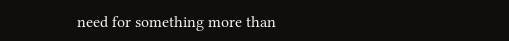need for something more than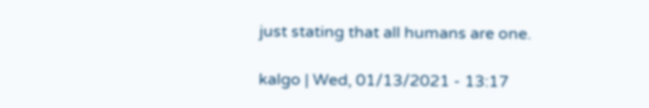just stating that all humans are one.

kalgo | Wed, 01/13/2021 - 13:17